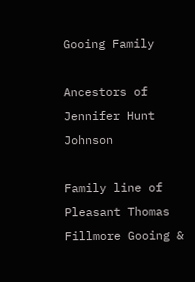Gooing Family

Ancestors of Jennifer Hunt Johnson

Family line of Pleasant Thomas Fillmore Gooing &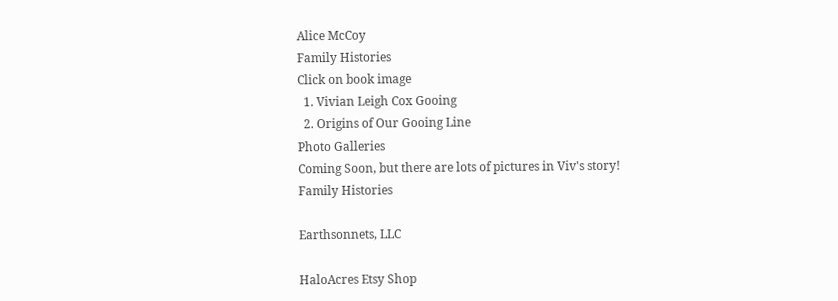Alice McCoy
Family Histories
Click on book image
  1. Vivian Leigh Cox Gooing
  2. Origins of Our Gooing Line
Photo Galleries
Coming Soon, but there are lots of pictures in Viv's story!
Family Histories

Earthsonnets, LLC

HaloAcres Etsy Shop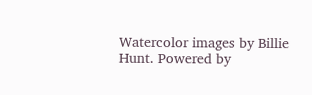Watercolor images by Billie Hunt. Powered by